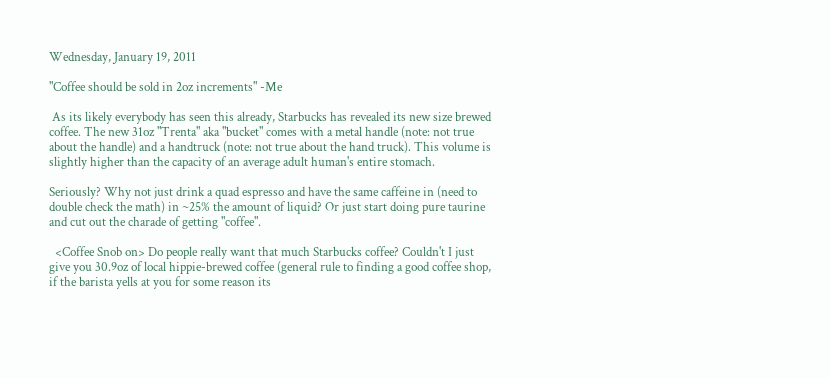Wednesday, January 19, 2011

"Coffee should be sold in 2oz increments" -Me

 As its likely everybody has seen this already, Starbucks has revealed its new size brewed coffee. The new 31oz "Trenta" aka "bucket" comes with a metal handle (note: not true about the handle) and a handtruck (note: not true about the hand truck). This volume is slightly higher than the capacity of an average adult human's entire stomach.

Seriously? Why not just drink a quad espresso and have the same caffeine in (need to double check the math) in ~25% the amount of liquid? Or just start doing pure taurine and cut out the charade of getting "coffee".

  <Coffee Snob on> Do people really want that much Starbucks coffee? Couldn't I just give you 30.9oz of local hippie-brewed coffee (general rule to finding a good coffee shop, if the barista yells at you for some reason its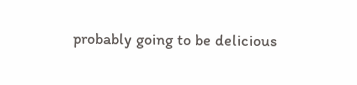probably going to be delicious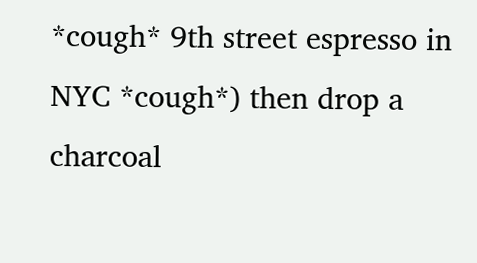*cough* 9th street espresso in NYC *cough*) then drop a charcoal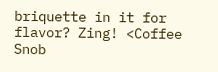briquette in it for flavor? Zing! <Coffee Snob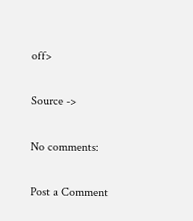off>

Source ->

No comments:

Post a Comment